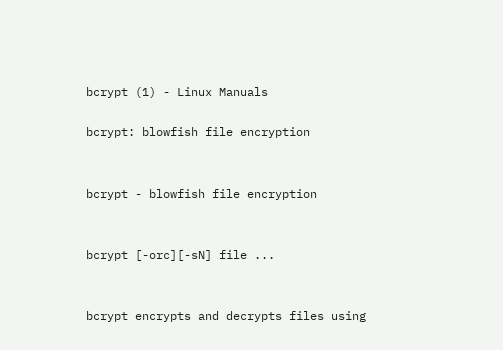bcrypt (1) - Linux Manuals

bcrypt: blowfish file encryption


bcrypt - blowfish file encryption


bcrypt [-orc][-sN] file ...


bcrypt encrypts and decrypts files using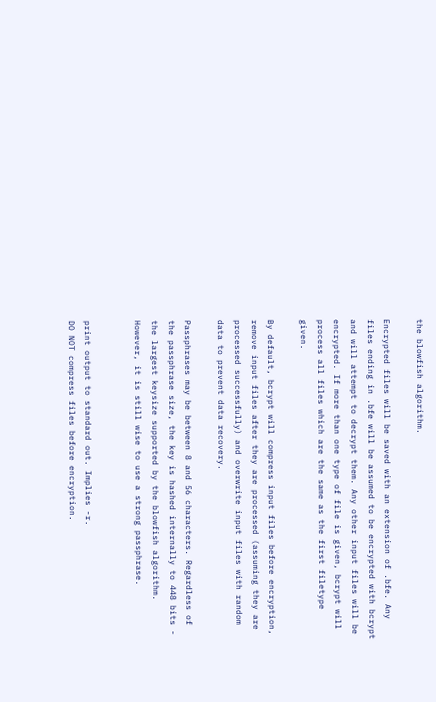the blowfish algorithm.

Encrypted files will be saved with an extension of .bfe. Any files ending in .bfe will be assumed to be encrypted with bcrypt and will attempt to decrypt them. Any other input files will be encrypted. If more than one type of file is given, bcrypt will process all files which are the same as the first filetype given.

By default, bcrypt will compress input files before encryption, remove input files after they are processed (assuming they are processed successfully) and overwrite input files with random data to prevent data recovery.

Passphrases may be between 8 and 56 characters. Regardless of the passphrase size, the key is hashed internally to 448 bits - the largest keysize supported by the blowfish algorithm. However, it is still wise to use a strong passphrase.


print output to standard out. Implies -r.
DO NOT compress files before encryption.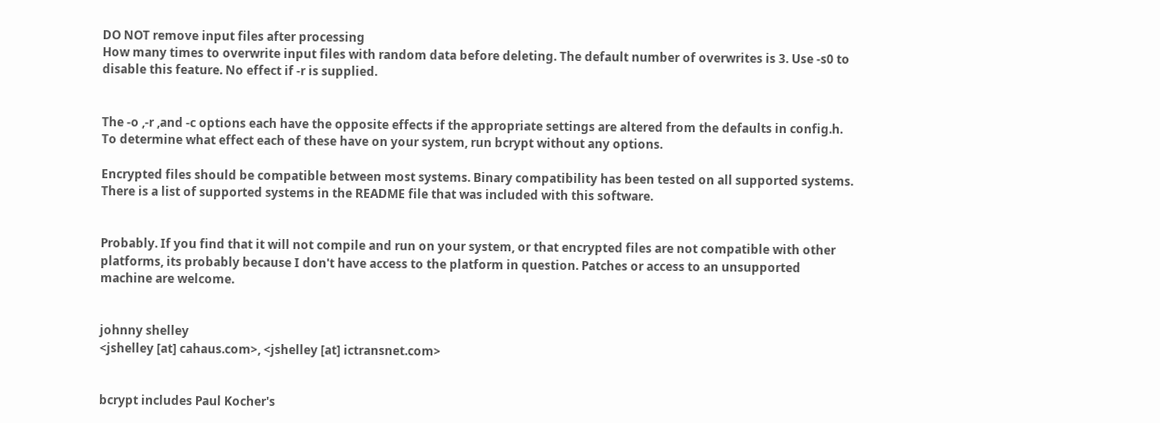DO NOT remove input files after processing
How many times to overwrite input files with random data before deleting. The default number of overwrites is 3. Use -s0 to disable this feature. No effect if -r is supplied.


The -o ,-r ,and -c options each have the opposite effects if the appropriate settings are altered from the defaults in config.h. To determine what effect each of these have on your system, run bcrypt without any options.

Encrypted files should be compatible between most systems. Binary compatibility has been tested on all supported systems. There is a list of supported systems in the README file that was included with this software.


Probably. If you find that it will not compile and run on your system, or that encrypted files are not compatible with other platforms, its probably because I don't have access to the platform in question. Patches or access to an unsupported machine are welcome.


johnny shelley
<jshelley [at] cahaus.com>, <jshelley [at] ictransnet.com>


bcrypt includes Paul Kocher's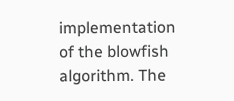implementation of the blowfish algorithm. The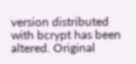version distributed with bcrypt has been altered. Original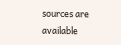sources are available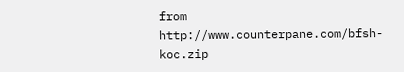from http://www.counterpane.com/bfsh-koc.zip